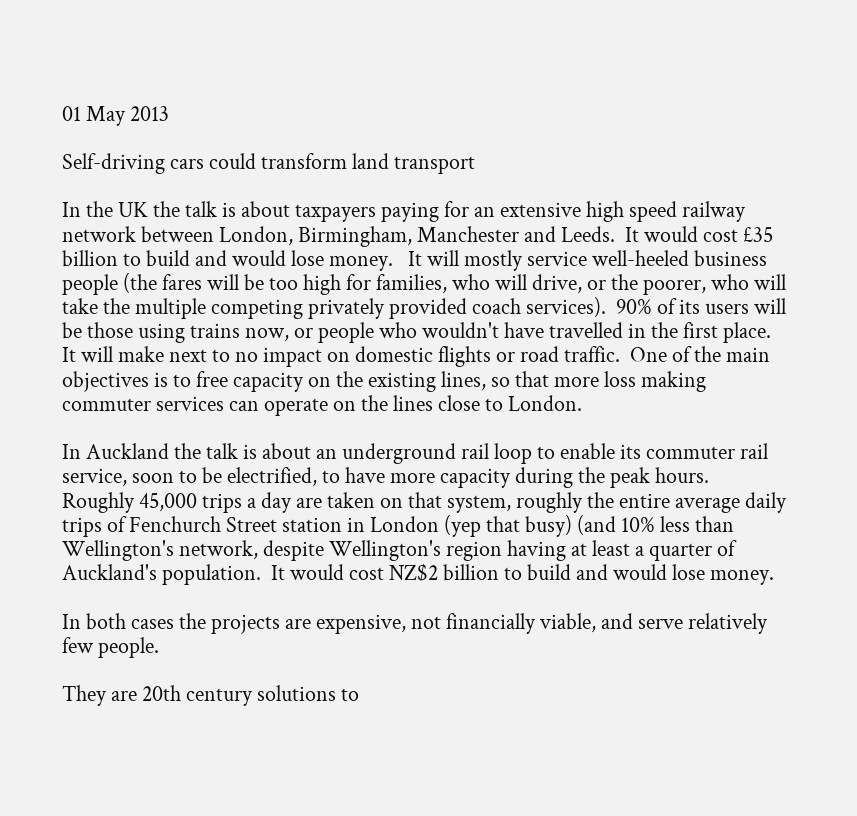01 May 2013

Self-driving cars could transform land transport

In the UK the talk is about taxpayers paying for an extensive high speed railway network between London, Birmingham, Manchester and Leeds.  It would cost £35 billion to build and would lose money.   It will mostly service well-heeled business people (the fares will be too high for families, who will drive, or the poorer, who will take the multiple competing privately provided coach services).  90% of its users will be those using trains now, or people who wouldn't have travelled in the first place.  It will make next to no impact on domestic flights or road traffic.  One of the main objectives is to free capacity on the existing lines, so that more loss making commuter services can operate on the lines close to London.

In Auckland the talk is about an underground rail loop to enable its commuter rail service, soon to be electrified, to have more capacity during the peak hours.  Roughly 45,000 trips a day are taken on that system, roughly the entire average daily trips of Fenchurch Street station in London (yep that busy) (and 10% less than Wellington's network, despite Wellington's region having at least a quarter of Auckland's population.  It would cost NZ$2 billion to build and would lose money.

In both cases the projects are expensive, not financially viable, and serve relatively few people.

They are 20th century solutions to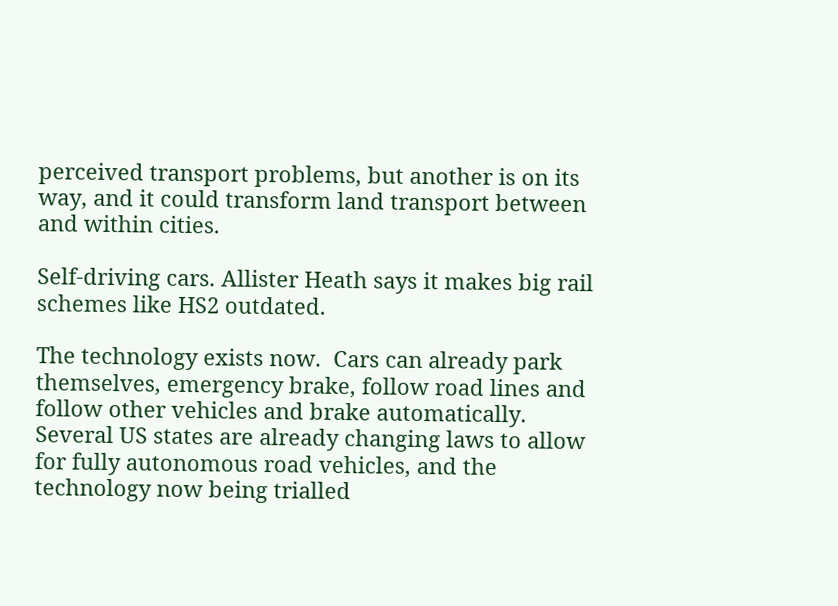perceived transport problems, but another is on its way, and it could transform land transport between and within cities.

Self-driving cars. Allister Heath says it makes big rail schemes like HS2 outdated.

The technology exists now.  Cars can already park themselves, emergency brake, follow road lines and follow other vehicles and brake automatically.  Several US states are already changing laws to allow for fully autonomous road vehicles, and the technology now being trialled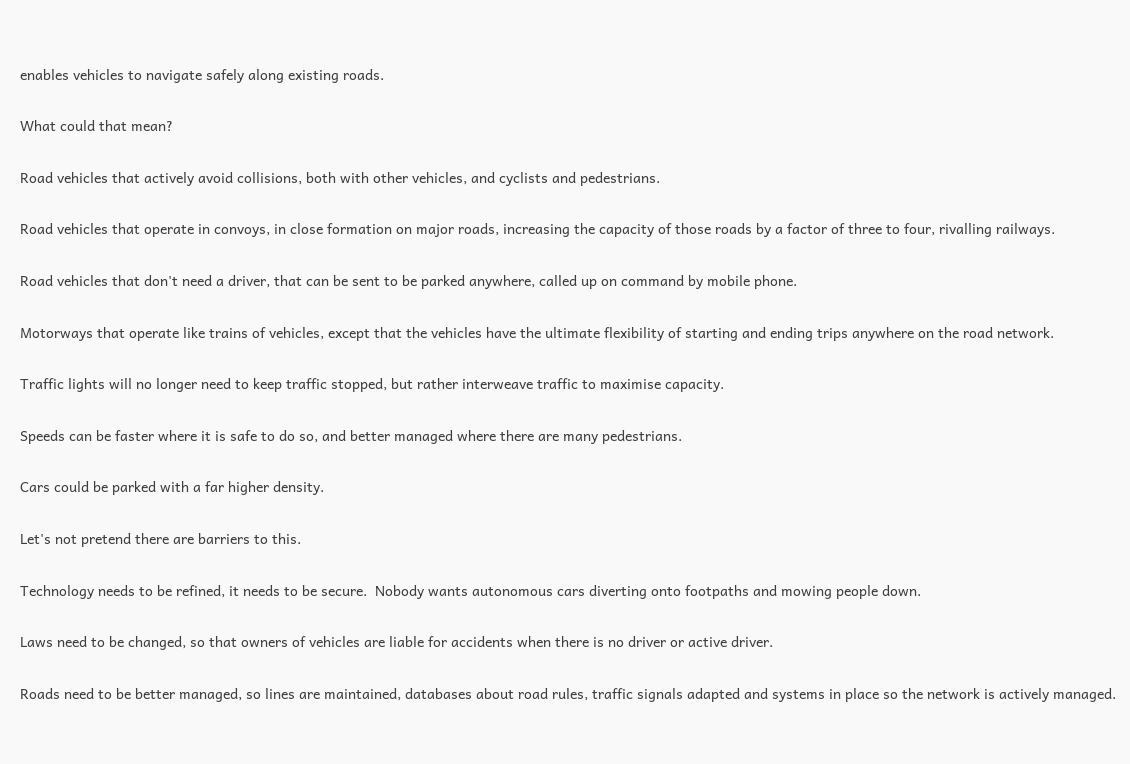enables vehicles to navigate safely along existing roads.

What could that mean?

Road vehicles that actively avoid collisions, both with other vehicles, and cyclists and pedestrians.

Road vehicles that operate in convoys, in close formation on major roads, increasing the capacity of those roads by a factor of three to four, rivalling railways.

Road vehicles that don't need a driver, that can be sent to be parked anywhere, called up on command by mobile phone.

Motorways that operate like trains of vehicles, except that the vehicles have the ultimate flexibility of starting and ending trips anywhere on the road network.

Traffic lights will no longer need to keep traffic stopped, but rather interweave traffic to maximise capacity.

Speeds can be faster where it is safe to do so, and better managed where there are many pedestrians.

Cars could be parked with a far higher density.

Let's not pretend there are barriers to this.

Technology needs to be refined, it needs to be secure.  Nobody wants autonomous cars diverting onto footpaths and mowing people down.

Laws need to be changed, so that owners of vehicles are liable for accidents when there is no driver or active driver.

Roads need to be better managed, so lines are maintained, databases about road rules, traffic signals adapted and systems in place so the network is actively managed.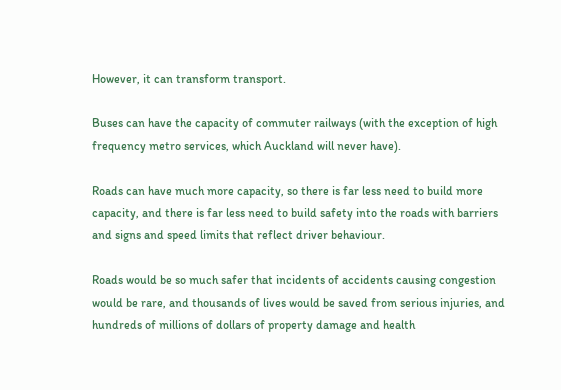However, it can transform transport.

Buses can have the capacity of commuter railways (with the exception of high frequency metro services, which Auckland will never have).

Roads can have much more capacity, so there is far less need to build more capacity, and there is far less need to build safety into the roads with barriers and signs and speed limits that reflect driver behaviour.

Roads would be so much safer that incidents of accidents causing congestion would be rare, and thousands of lives would be saved from serious injuries, and hundreds of millions of dollars of property damage and health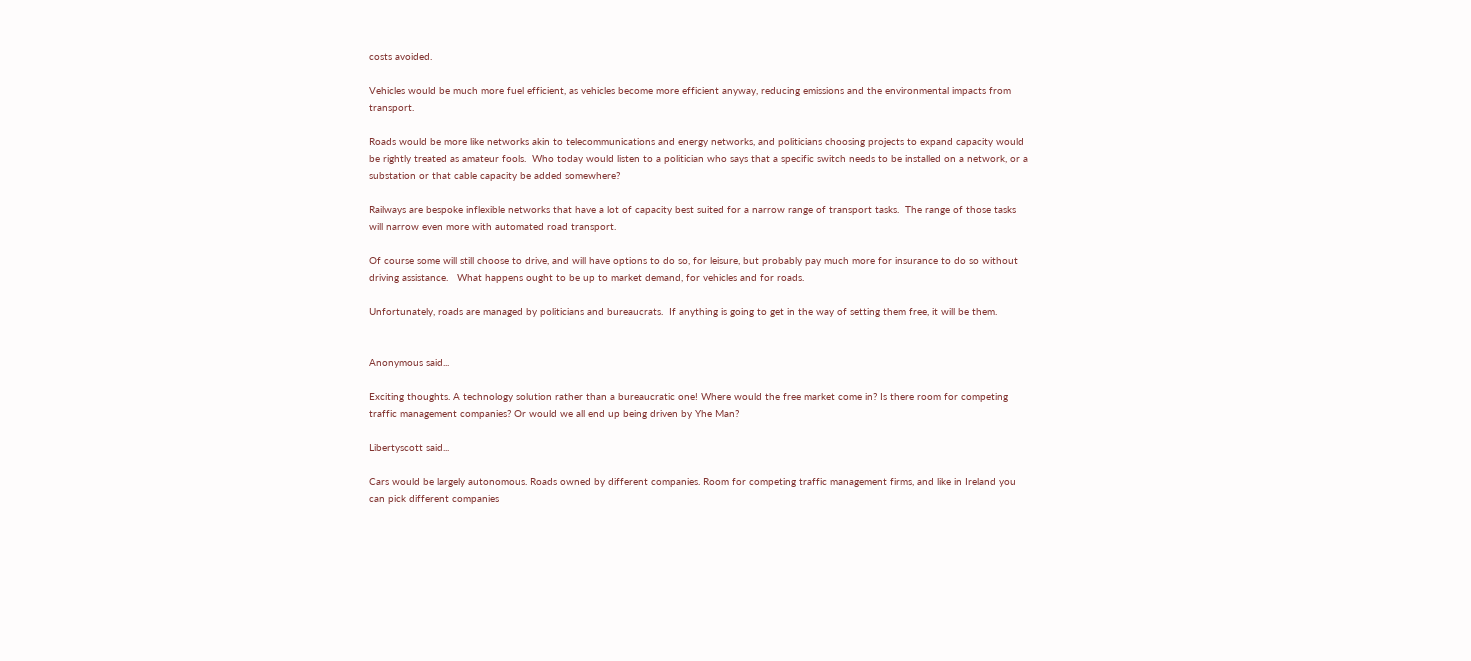costs avoided.

Vehicles would be much more fuel efficient, as vehicles become more efficient anyway, reducing emissions and the environmental impacts from transport.

Roads would be more like networks akin to telecommunications and energy networks, and politicians choosing projects to expand capacity would be rightly treated as amateur fools.  Who today would listen to a politician who says that a specific switch needs to be installed on a network, or a substation or that cable capacity be added somewhere?

Railways are bespoke inflexible networks that have a lot of capacity best suited for a narrow range of transport tasks.  The range of those tasks will narrow even more with automated road transport.

Of course some will still choose to drive, and will have options to do so, for leisure, but probably pay much more for insurance to do so without driving assistance.   What happens ought to be up to market demand, for vehicles and for roads.

Unfortunately, roads are managed by politicians and bureaucrats.  If anything is going to get in the way of setting them free, it will be them.


Anonymous said...

Exciting thoughts. A technology solution rather than a bureaucratic one! Where would the free market come in? Is there room for competing traffic management companies? Or would we all end up being driven by Yhe Man?

Libertyscott said...

Cars would be largely autonomous. Roads owned by different companies. Room for competing traffic management firms, and like in Ireland you can pick different companies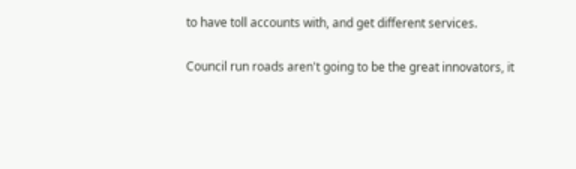to have toll accounts with, and get different services.

Council run roads aren't going to be the great innovators, it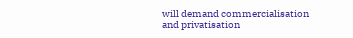will demand commercialisation and privatisation